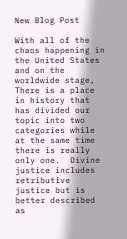New Blog Post

With all of the chaos happening in the United States and on the worldwide stage, There is a place in history that has divided our topic into two categories while at the same time there is really only one.  Divine justice includes retributive justice but is better described as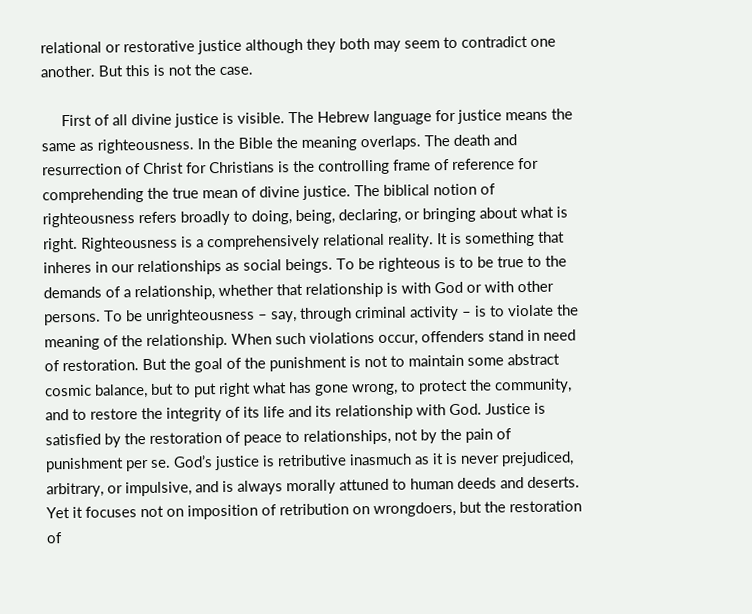relational or restorative justice although they both may seem to contradict one another. But this is not the case.

     First of all divine justice is visible. The Hebrew language for justice means the same as righteousness. In the Bible the meaning overlaps. The death and resurrection of Christ for Christians is the controlling frame of reference for comprehending the true mean of divine justice. The biblical notion of righteousness refers broadly to doing, being, declaring, or bringing about what is right. Righteousness is a comprehensively relational reality. It is something that inheres in our relationships as social beings. To be righteous is to be true to the demands of a relationship, whether that relationship is with God or with other persons. To be unrighteousness – say, through criminal activity – is to violate the meaning of the relationship. When such violations occur, offenders stand in need of restoration. But the goal of the punishment is not to maintain some abstract cosmic balance, but to put right what has gone wrong, to protect the community, and to restore the integrity of its life and its relationship with God. Justice is satisfied by the restoration of peace to relationships, not by the pain of punishment per se. God’s justice is retributive inasmuch as it is never prejudiced, arbitrary, or impulsive, and is always morally attuned to human deeds and deserts. Yet it focuses not on imposition of retribution on wrongdoers, but the restoration of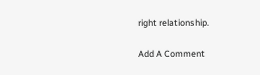right relationship.

Add A Comment